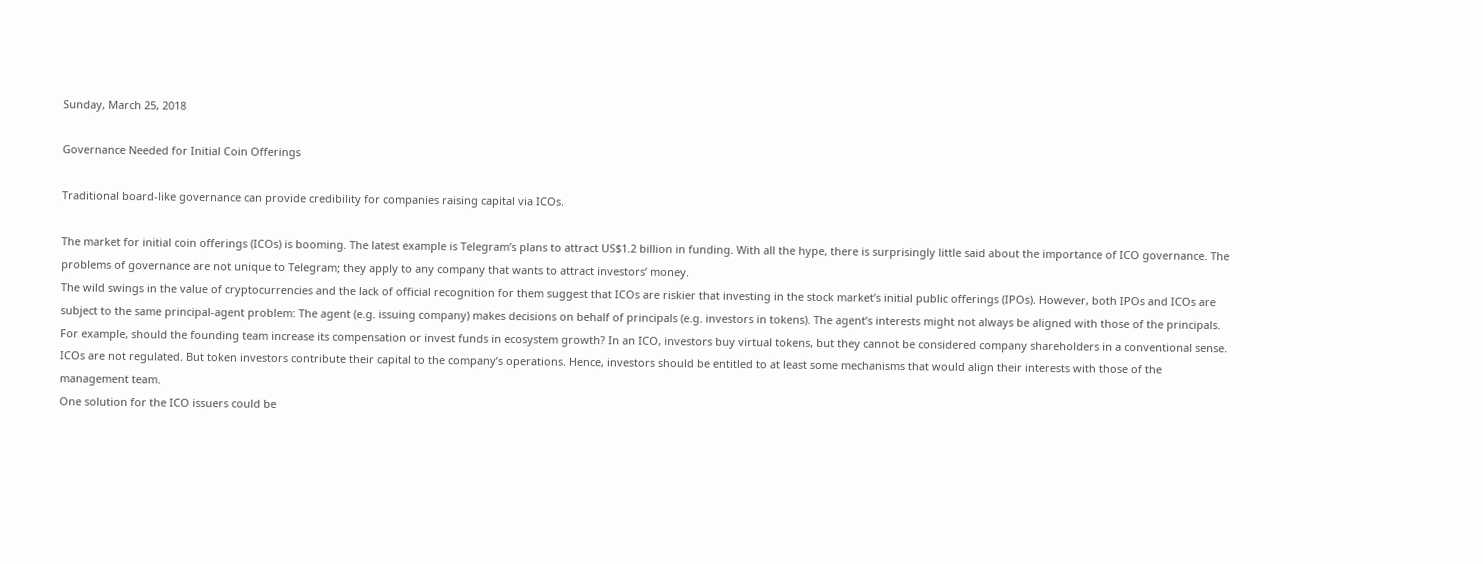Sunday, March 25, 2018

Governance Needed for Initial Coin Offerings

Traditional board-like governance can provide credibility for companies raising capital via ICOs.

The market for initial coin offerings (ICOs) is booming. The latest example is Telegram’s plans to attract US$1.2 billion in funding. With all the hype, there is surprisingly little said about the importance of ICO governance. The problems of governance are not unique to Telegram; they apply to any company that wants to attract investors’ money.
The wild swings in the value of cryptocurrencies and the lack of official recognition for them suggest that ICOs are riskier that investing in the stock market’s initial public offerings (IPOs). However, both IPOs and ICOs are subject to the same principal-agent problem: The agent (e.g. issuing company) makes decisions on behalf of principals (e.g. investors in tokens). The agent’s interests might not always be aligned with those of the principals. For example, should the founding team increase its compensation or invest funds in ecosystem growth? In an ICO, investors buy virtual tokens, but they cannot be considered company shareholders in a conventional sense. ICOs are not regulated. But token investors contribute their capital to the company’s operations. Hence, investors should be entitled to at least some mechanisms that would align their interests with those of the management team.
One solution for the ICO issuers could be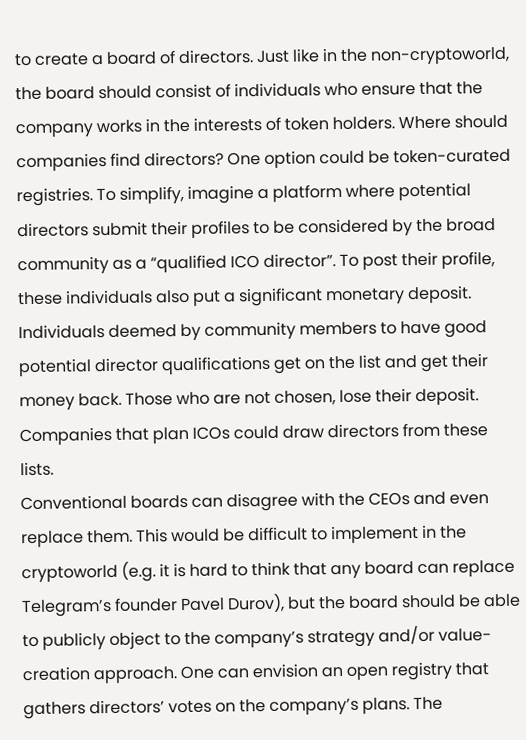to create a board of directors. Just like in the non-cryptoworld, the board should consist of individuals who ensure that the company works in the interests of token holders. Where should companies find directors? One option could be token-curated registries. To simplify, imagine a platform where potential directors submit their profiles to be considered by the broad community as a “qualified ICO director”. To post their profile, these individuals also put a significant monetary deposit. Individuals deemed by community members to have good potential director qualifications get on the list and get their money back. Those who are not chosen, lose their deposit. Companies that plan ICOs could draw directors from these lists.
Conventional boards can disagree with the CEOs and even replace them. This would be difficult to implement in the cryptoworld (e.g. it is hard to think that any board can replace Telegram’s founder Pavel Durov), but the board should be able to publicly object to the company’s strategy and/or value-creation approach. One can envision an open registry that gathers directors’ votes on the company’s plans. The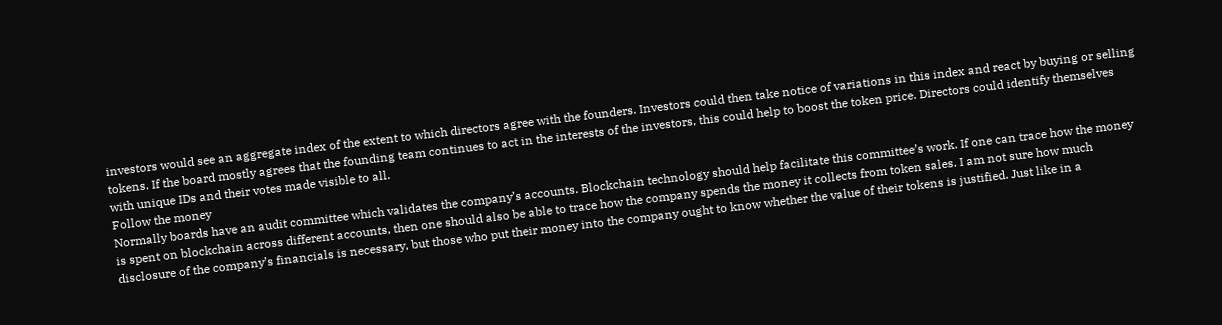investors would see an aggregate index of the extent to which directors agree with the founders. Investors could then take notice of variations in this index and react by buying or selling tokens. If the board mostly agrees that the founding team continues to act in the interests of the investors, this could help to boost the token price. Directors could identify themselves with unique IDs and their votes made visible to all.
Follow the money
Normally boards have an audit committee which validates the company’s accounts. Blockchain technology should help facilitate this committee’s work. If one can trace how the money is spent on blockchain across different accounts, then one should also be able to trace how the company spends the money it collects from token sales. I am not sure how much disclosure of the company’s financials is necessary, but those who put their money into the company ought to know whether the value of their tokens is justified. Just like in a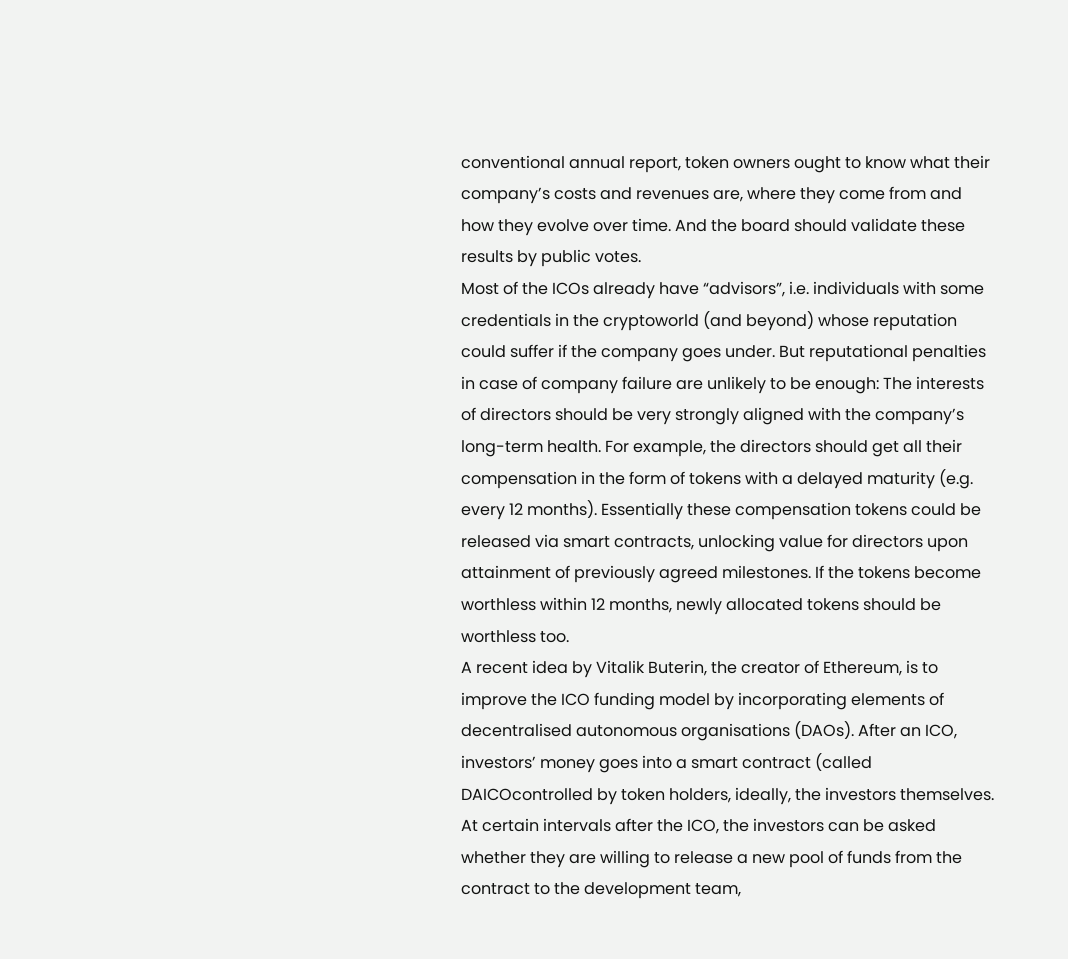conventional annual report, token owners ought to know what their company’s costs and revenues are, where they come from and how they evolve over time. And the board should validate these results by public votes.
Most of the ICOs already have “advisors”, i.e. individuals with some credentials in the cryptoworld (and beyond) whose reputation could suffer if the company goes under. But reputational penalties in case of company failure are unlikely to be enough: The interests of directors should be very strongly aligned with the company’s long-term health. For example, the directors should get all their compensation in the form of tokens with a delayed maturity (e.g. every 12 months). Essentially these compensation tokens could be released via smart contracts, unlocking value for directors upon attainment of previously agreed milestones. If the tokens become worthless within 12 months, newly allocated tokens should be worthless too.
A recent idea by Vitalik Buterin, the creator of Ethereum, is to improve the ICO funding model by incorporating elements of decentralised autonomous organisations (DAOs). After an ICO, investors’ money goes into a smart contract (called DAICOcontrolled by token holders, ideally, the investors themselves. At certain intervals after the ICO, the investors can be asked whether they are willing to release a new pool of funds from the contract to the development team,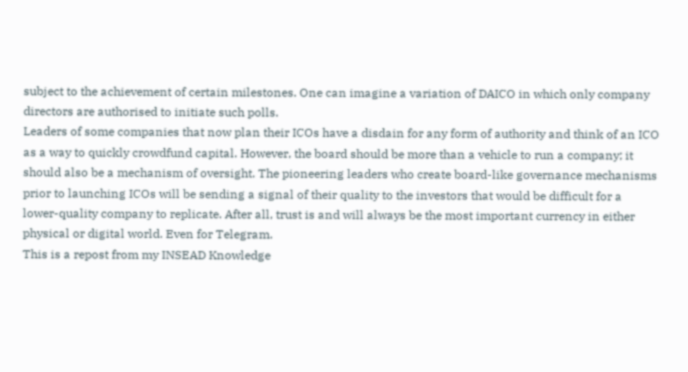subject to the achievement of certain milestones. One can imagine a variation of DAICO in which only company directors are authorised to initiate such polls.
Leaders of some companies that now plan their ICOs have a disdain for any form of authority and think of an ICO as a way to quickly crowdfund capital. However, the board should be more than a vehicle to run a company; it should also be a mechanism of oversight. The pioneering leaders who create board-like governance mechanisms prior to launching ICOs will be sending a signal of their quality to the investors that would be difficult for a lower-quality company to replicate. After all, trust is and will always be the most important currency in either physical or digital world. Even for Telegram.
This is a repost from my INSEAD Knowledge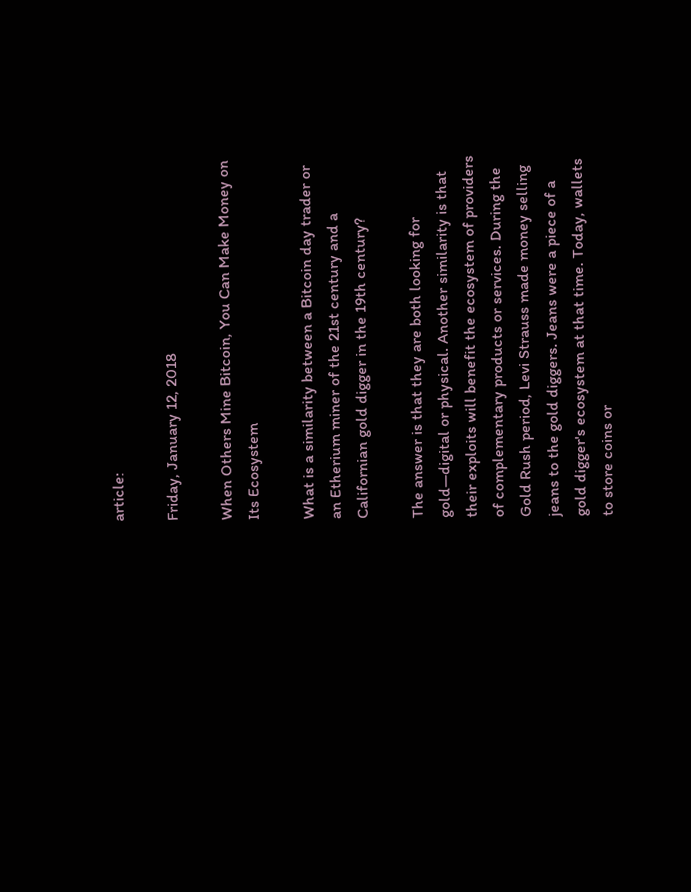article:

Friday, January 12, 2018

When Others Mine Bitcoin, You Can Make Money on Its Ecosystem

What is a similarity between a Bitcoin day trader or an Etherium miner of the 21st century and a Californian gold digger in the 19th century?

The answer is that they are both looking for gold—digital or physical. Another similarity is that their exploits will benefit the ecosystem of providers of complementary products or services. During the Gold Rush period, Levi Strauss made money selling jeans to the gold diggers. Jeans were a piece of a gold digger's ecosystem at that time. Today, wallets to store coins or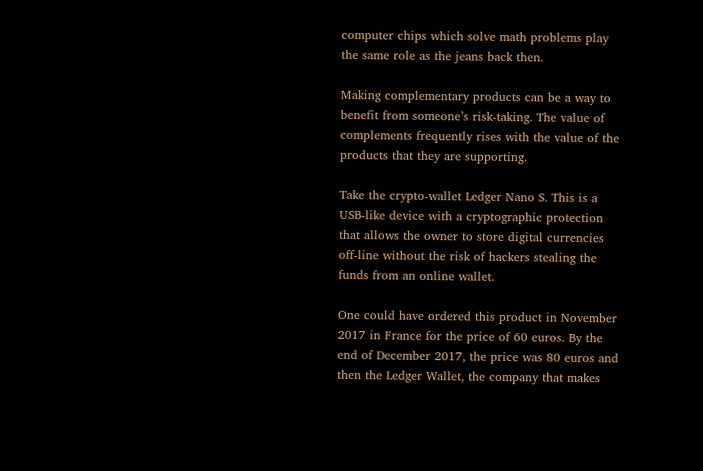computer chips which solve math problems play the same role as the jeans back then.

Making complementary products can be a way to benefit from someone’s risk-taking. The value of complements frequently rises with the value of the products that they are supporting.

Take the crypto-wallet Ledger Nano S. This is a USB-like device with a cryptographic protection that allows the owner to store digital currencies off-line without the risk of hackers stealing the funds from an online wallet.

One could have ordered this product in November 2017 in France for the price of 60 euros. By the end of December 2017, the price was 80 euros and then the Ledger Wallet, the company that makes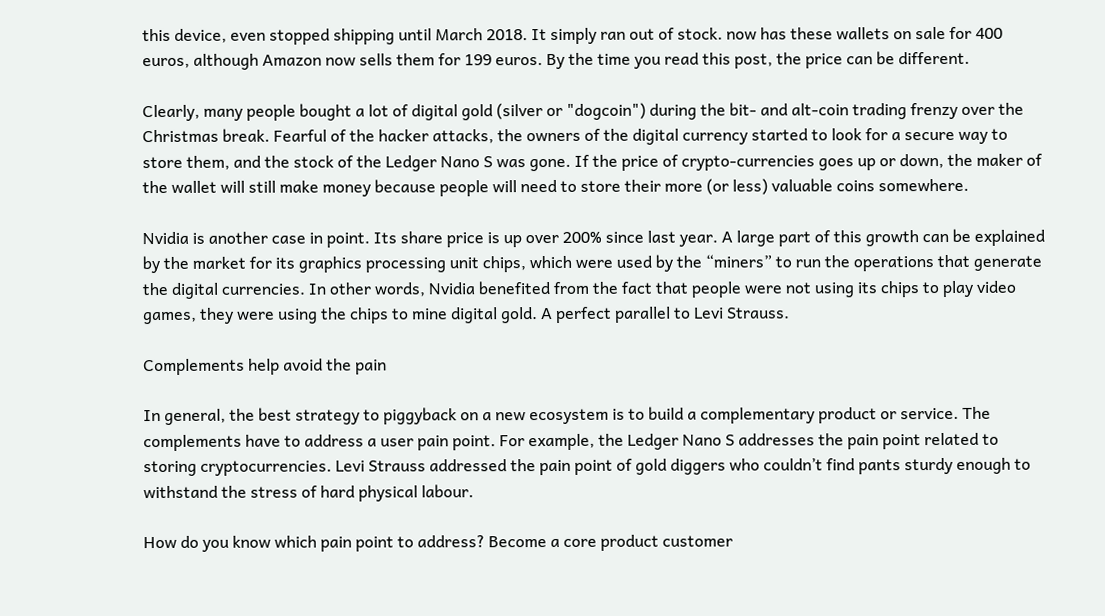this device, even stopped shipping until March 2018. It simply ran out of stock. now has these wallets on sale for 400 euros, although Amazon now sells them for 199 euros. By the time you read this post, the price can be different.

Clearly, many people bought a lot of digital gold (silver or "dogcoin") during the bit- and alt-coin trading frenzy over the Christmas break. Fearful of the hacker attacks, the owners of the digital currency started to look for a secure way to store them, and the stock of the Ledger Nano S was gone. If the price of crypto-currencies goes up or down, the maker of the wallet will still make money because people will need to store their more (or less) valuable coins somewhere.

Nvidia is another case in point. Its share price is up over 200% since last year. A large part of this growth can be explained by the market for its graphics processing unit chips, which were used by the “miners” to run the operations that generate the digital currencies. In other words, Nvidia benefited from the fact that people were not using its chips to play video games, they were using the chips to mine digital gold. A perfect parallel to Levi Strauss.

Complements help avoid the pain

In general, the best strategy to piggyback on a new ecosystem is to build a complementary product or service. The complements have to address a user pain point. For example, the Ledger Nano S addresses the pain point related to storing cryptocurrencies. Levi Strauss addressed the pain point of gold diggers who couldn’t find pants sturdy enough to withstand the stress of hard physical labour.

How do you know which pain point to address? Become a core product customer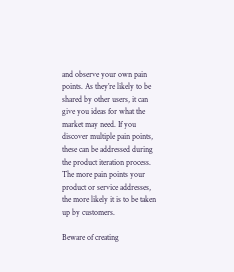and observe your own pain points. As they’re likely to be shared by other users, it can give you ideas for what the market may need. If you discover multiple pain points, these can be addressed during the product iteration process. The more pain points your product or service addresses, the more likely it is to be taken up by customers.

Beware of creating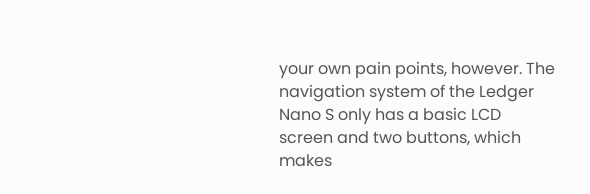your own pain points, however. The navigation system of the Ledger Nano S only has a basic LCD screen and two buttons, which makes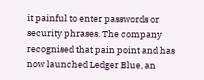it painful to enter passwords or security phrases. The company recognised that pain point and has now launched Ledger Blue, an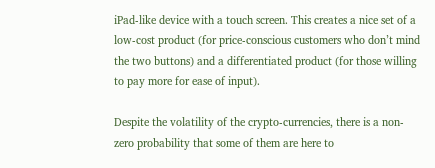iPad-like device with a touch screen. This creates a nice set of a low-cost product (for price-conscious customers who don’t mind the two buttons) and a differentiated product (for those willing to pay more for ease of input).

Despite the volatility of the crypto-currencies, there is a non-zero probability that some of them are here to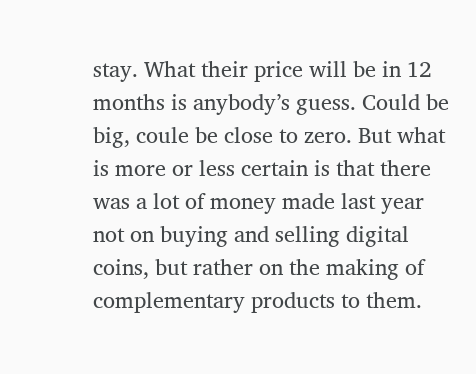stay. What their price will be in 12 months is anybody’s guess. Could be big, coule be close to zero. But what is more or less certain is that there was a lot of money made last year not on buying and selling digital coins, but rather on the making of complementary products to them.